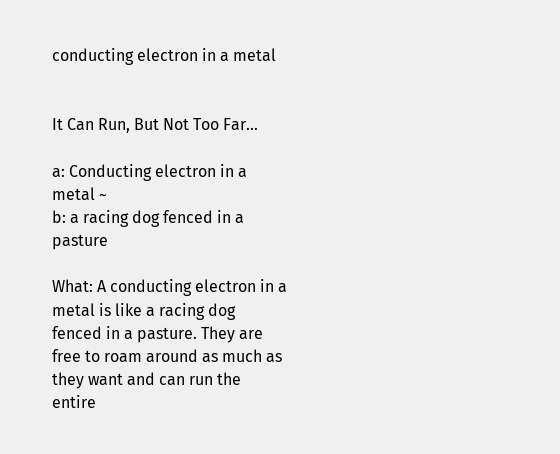conducting electron in a metal


It Can Run, But Not Too Far...

a: Conducting electron in a metal ~
b: a racing dog fenced in a pasture

What: A conducting electron in a metal is like a racing dog fenced in a pasture. They are free to roam around as much as they want and can run the entire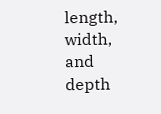length, width, and depth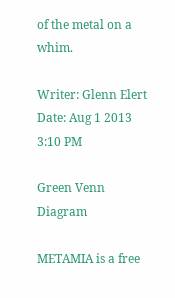of the metal on a whim.

Writer: Glenn Elert
Date: Aug 1 2013 3:10 PM

Green Venn Diagram

METAMIA is a free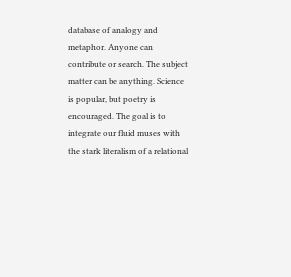database of analogy and metaphor. Anyone can contribute or search. The subject matter can be anything. Science is popular, but poetry is encouraged. The goal is to integrate our fluid muses with the stark literalism of a relational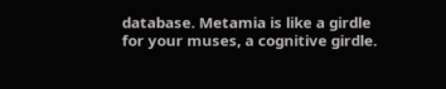database. Metamia is like a girdle for your muses, a cognitive girdle.